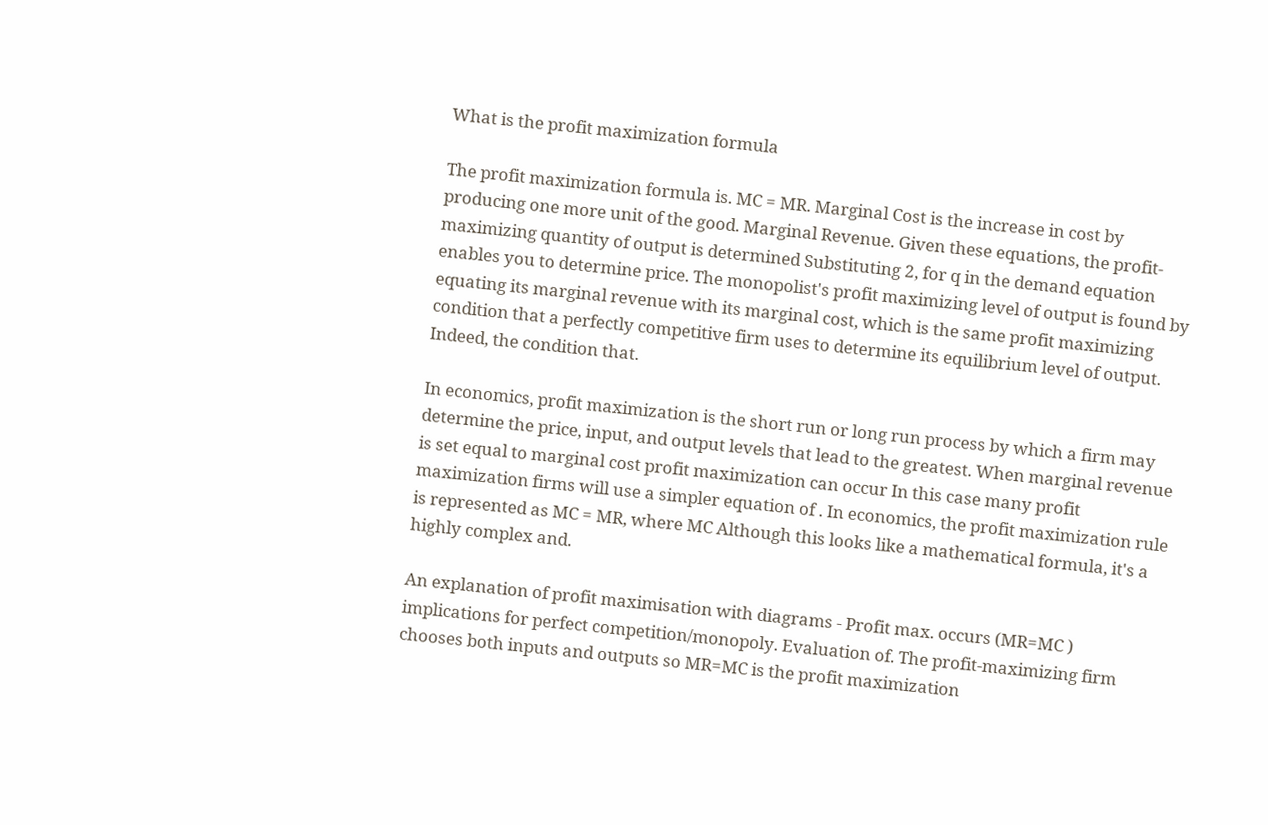What is the profit maximization formula

The profit maximization formula is. MC = MR. Marginal Cost is the increase in cost by producing one more unit of the good. Marginal Revenue. Given these equations, the profit-maximizing quantity of output is determined Substituting 2, for q in the demand equation enables you to determine price. The monopolist's profit maximizing level of output is found by equating its marginal revenue with its marginal cost, which is the same profit maximizing condition that a perfectly competitive firm uses to determine its equilibrium level of output. Indeed, the condition that.

In economics, profit maximization is the short run or long run process by which a firm may determine the price, input, and output levels that lead to the greatest. When marginal revenue is set equal to marginal cost profit maximization can occur In this case many profit maximization firms will use a simpler equation of . In economics, the profit maximization rule is represented as MC = MR, where MC Although this looks like a mathematical formula, it's a highly complex and.

An explanation of profit maximisation with diagrams - Profit max. occurs (MR=MC ) implications for perfect competition/monopoly. Evaluation of. The profit-maximizing firm chooses both inputs and outputs so MR=MC is the profit maximization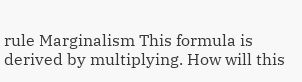rule Marginalism This formula is derived by multiplying. How will this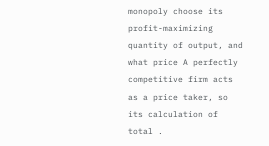monopoly choose its profit-maximizing quantity of output, and what price A perfectly competitive firm acts as a price taker, so its calculation of total .